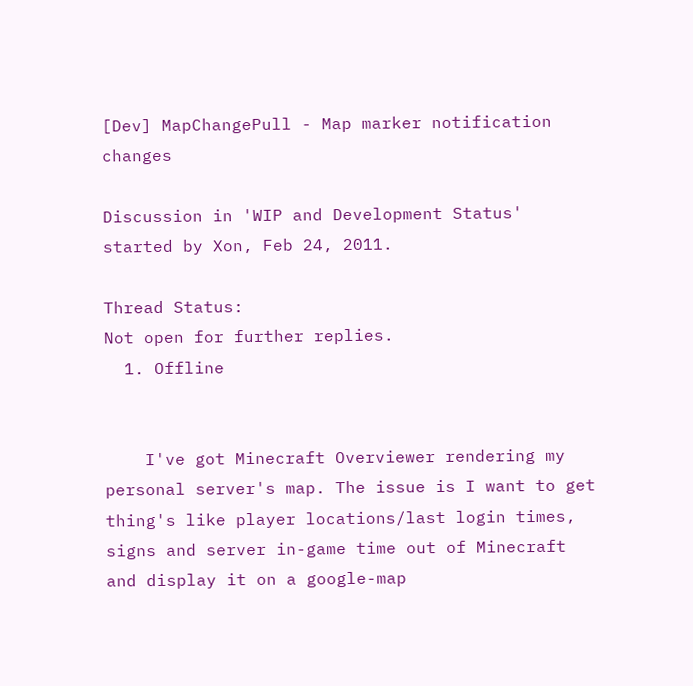[Dev] MapChangePull - Map marker notification changes

Discussion in 'WIP and Development Status' started by Xon, Feb 24, 2011.

Thread Status:
Not open for further replies.
  1. Offline


    I've got Minecraft Overviewer rendering my personal server's map. The issue is I want to get thing's like player locations/last login times, signs and server in-game time out of Minecraft and display it on a google-map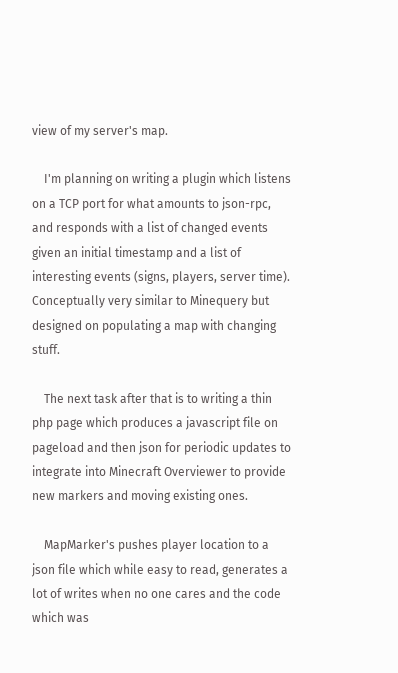view of my server's map.

    I'm planning on writing a plugin which listens on a TCP port for what amounts to json-rpc, and responds with a list of changed events given an initial timestamp and a list of interesting events (signs, players, server time). Conceptually very similar to Minequery but designed on populating a map with changing stuff.

    The next task after that is to writing a thin php page which produces a javascript file on pageload and then json for periodic updates to integrate into Minecraft Overviewer to provide new markers and moving existing ones.

    MapMarker's pushes player location to a json file which while easy to read, generates a lot of writes when no one cares and the code which was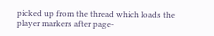picked up from the thread which loads the player markers after page-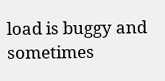load is buggy and sometimes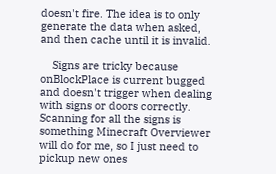doesn't fire. The idea is to only generate the data when asked, and then cache until it is invalid.

    Signs are tricky because onBlockPlace is current bugged and doesn't trigger when dealing with signs or doors correctly. Scanning for all the signs is something Minecraft Overviewer will do for me, so I just need to pickup new ones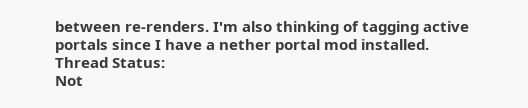between re-renders. I'm also thinking of tagging active portals since I have a nether portal mod installed.
Thread Status:
Not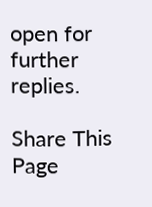open for further replies.

Share This Page